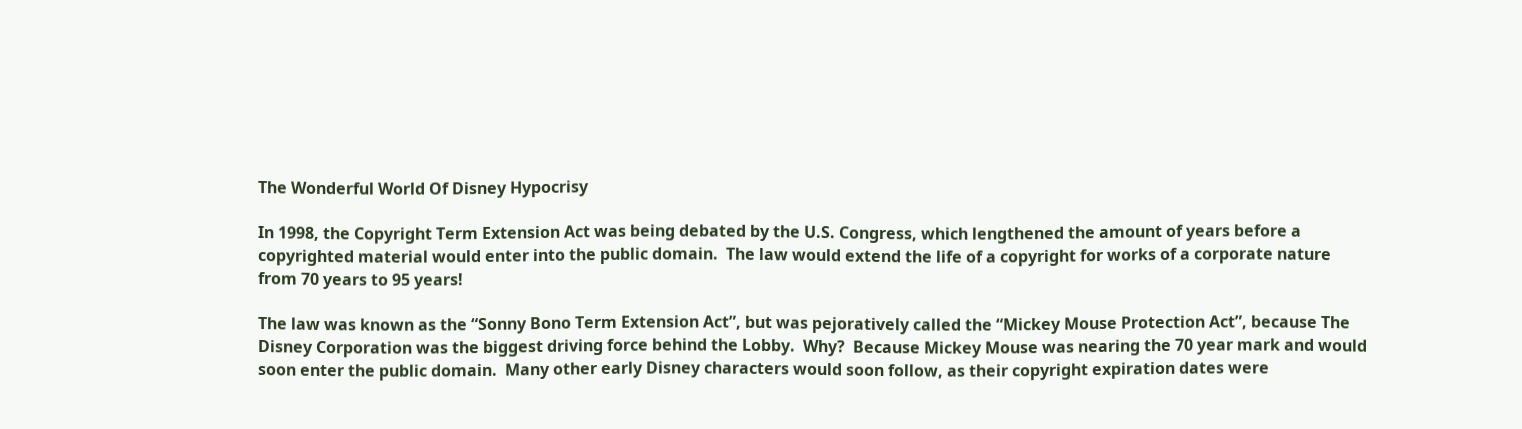The Wonderful World Of Disney Hypocrisy

In 1998, the Copyright Term Extension Act was being debated by the U.S. Congress, which lengthened the amount of years before a copyrighted material would enter into the public domain.  The law would extend the life of a copyright for works of a corporate nature from 70 years to 95 years!

The law was known as the “Sonny Bono Term Extension Act”, but was pejoratively called the “Mickey Mouse Protection Act”, because The Disney Corporation was the biggest driving force behind the Lobby.  Why?  Because Mickey Mouse was nearing the 70 year mark and would soon enter the public domain.  Many other early Disney characters would soon follow, as their copyright expiration dates were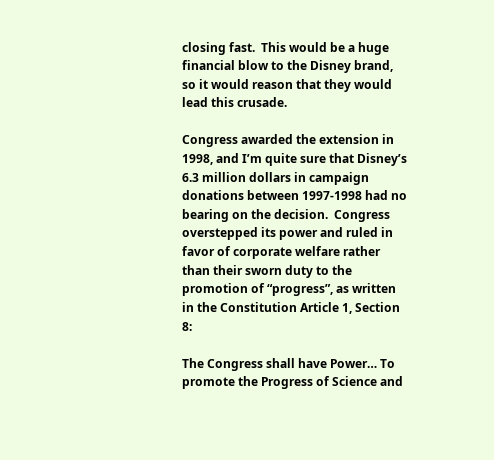closing fast.  This would be a huge financial blow to the Disney brand, so it would reason that they would lead this crusade.

Congress awarded the extension in 1998, and I’m quite sure that Disney’s 6.3 million dollars in campaign donations between 1997-1998 had no bearing on the decision.  Congress overstepped its power and ruled in favor of corporate welfare rather than their sworn duty to the promotion of “progress”, as written in the Constitution Article 1, Section 8:

The Congress shall have Power… To promote the Progress of Science and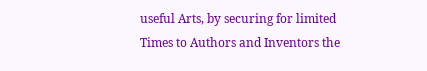useful Arts, by securing for limited Times to Authors and Inventors the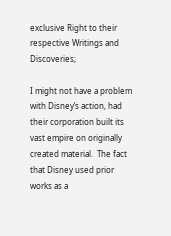exclusive Right to their respective Writings and Discoveries;

I might not have a problem with Disney’s action, had their corporation built its vast empire on originally created material.  The fact that Disney used prior works as a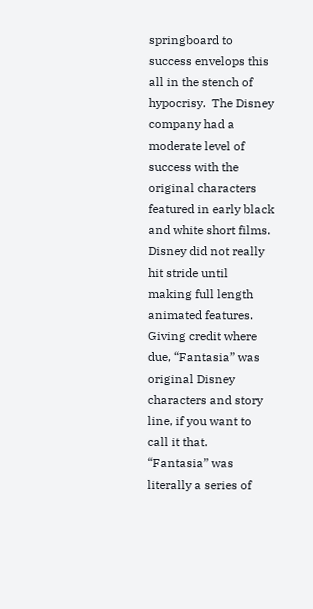springboard to success envelops this all in the stench of hypocrisy.  The Disney company had a moderate level of success with the original characters featured in early black and white short films.  Disney did not really hit stride until making full length animated features.  Giving credit where due, “Fantasia” was original Disney characters and story line, if you want to call it that.  “Fantasia” was literally a series of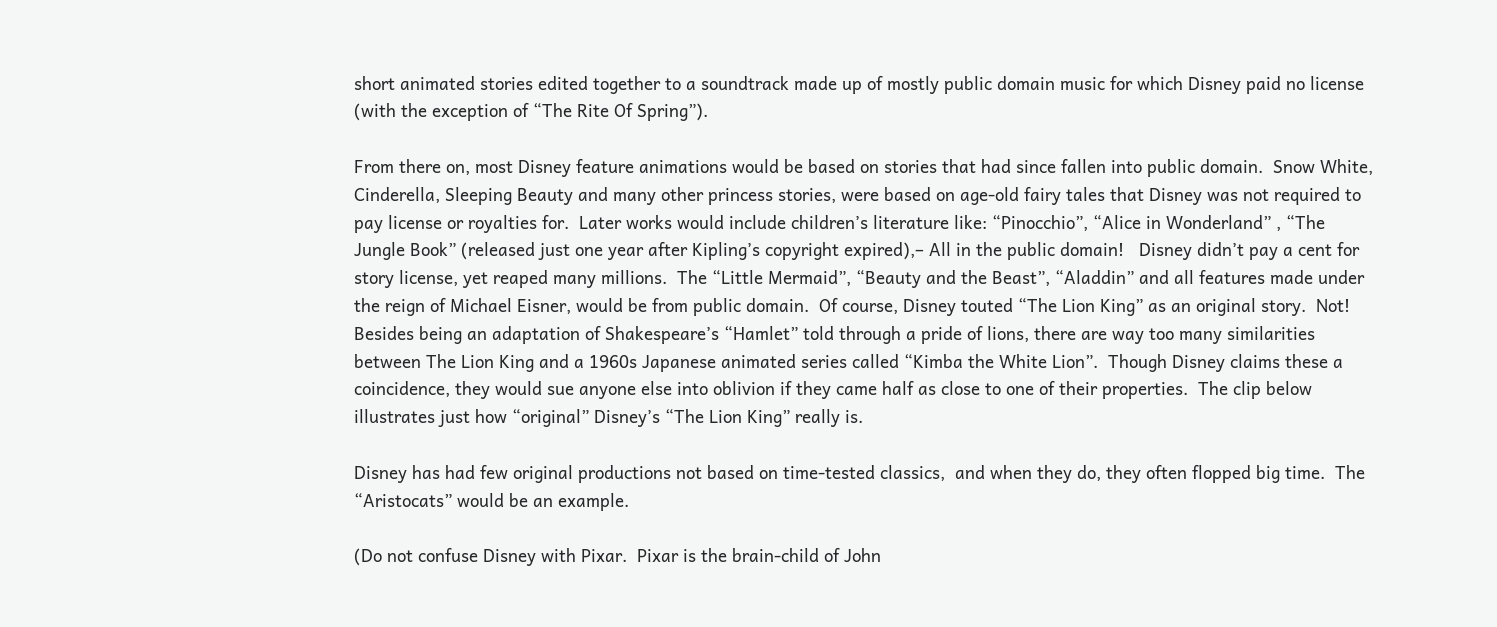short animated stories edited together to a soundtrack made up of mostly public domain music for which Disney paid no license (with the exception of “The Rite Of Spring”).

From there on, most Disney feature animations would be based on stories that had since fallen into public domain.  Snow White, Cinderella, Sleeping Beauty and many other princess stories, were based on age-old fairy tales that Disney was not required to pay license or royalties for.  Later works would include children’s literature like: “Pinocchio”, “Alice in Wonderland” , “The Jungle Book” (released just one year after Kipling’s copyright expired),– All in the public domain!   Disney didn’t pay a cent for story license, yet reaped many millions.  The “Little Mermaid”, “Beauty and the Beast”, “Aladdin” and all features made under the reign of Michael Eisner, would be from public domain.  Of course, Disney touted “The Lion King” as an original story.  Not!   Besides being an adaptation of Shakespeare’s “Hamlet” told through a pride of lions, there are way too many similarities between The Lion King and a 1960s Japanese animated series called “Kimba the White Lion”.  Though Disney claims these a coincidence, they would sue anyone else into oblivion if they came half as close to one of their properties.  The clip below illustrates just how “original” Disney’s “The Lion King” really is.

Disney has had few original productions not based on time-tested classics,  and when they do, they often flopped big time.  The “Aristocats” would be an example.

(Do not confuse Disney with Pixar.  Pixar is the brain-child of John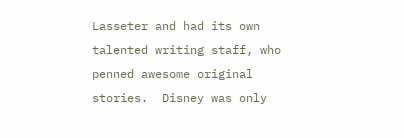Lasseter and had its own talented writing staff, who penned awesome original stories.  Disney was only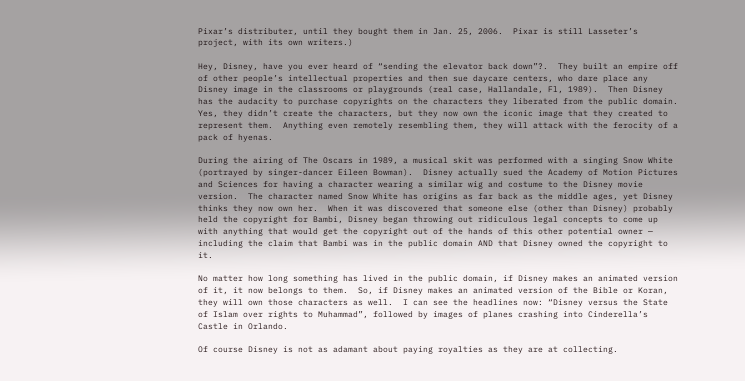Pixar’s distributer, until they bought them in Jan. 25, 2006.  Pixar is still Lasseter’s project, with its own writers.)

Hey, Disney, have you ever heard of “sending the elevator back down”?.  They built an empire off of other people’s intellectual properties and then sue daycare centers, who dare place any Disney image in the classrooms or playgrounds (real case, Hallandale, Fl, 1989).  Then Disney has the audacity to purchase copyrights on the characters they liberated from the public domain.  Yes, they didn’t create the characters, but they now own the iconic image that they created to represent them.  Anything even remotely resembling them, they will attack with the ferocity of a pack of hyenas.

During the airing of The Oscars in 1989, a musical skit was performed with a singing Snow White (portrayed by singer-dancer Eileen Bowman).  Disney actually sued the Academy of Motion Pictures and Sciences for having a character wearing a similar wig and costume to the Disney movie version.  The character named Snow White has origins as far back as the middle ages, yet Disney thinks they now own her.  When it was discovered that someone else (other than Disney) probably held the copyright for Bambi, Disney began throwing out ridiculous legal concepts to come up with anything that would get the copyright out of the hands of this other potential owner — including the claim that Bambi was in the public domain AND that Disney owned the copyright to it.

No matter how long something has lived in the public domain, if Disney makes an animated version of it, it now belongs to them.  So, if Disney makes an animated version of the Bible or Koran, they will own those characters as well.  I can see the headlines now: “Disney versus the State of Islam over rights to Muhammad”, followed by images of planes crashing into Cinderella’s Castle in Orlando.

Of course Disney is not as adamant about paying royalties as they are at collecting.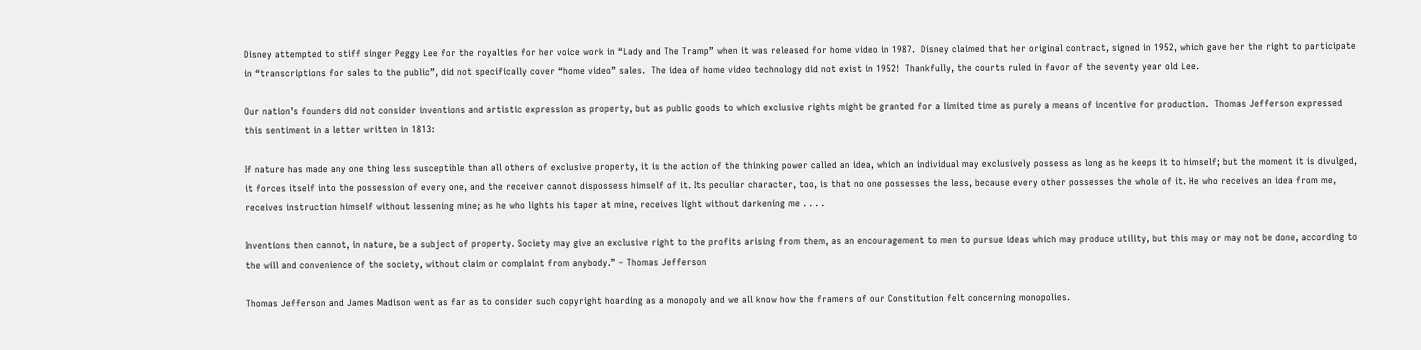Disney attempted to stiff singer Peggy Lee for the royalties for her voice work in “Lady and The Tramp” when it was released for home video in 1987.  Disney claimed that her original contract, signed in 1952, which gave her the right to participate in “transcriptions for sales to the public”, did not specifically cover “home video” sales.  The idea of home video technology did not exist in 1952!  Thankfully, the courts ruled in favor of the seventy year old Lee.

Our nation’s founders did not consider inventions and artistic expression as property, but as public goods to which exclusive rights might be granted for a limited time as purely a means of incentive for production.  Thomas Jefferson expressed  this sentiment in a letter written in 1813:

If nature has made any one thing less susceptible than all others of exclusive property, it is the action of the thinking power called an idea, which an individual may exclusively possess as long as he keeps it to himself; but the moment it is divulged, it forces itself into the possession of every one, and the receiver cannot dispossess himself of it. Its peculiar character, too, is that no one possesses the less, because every other possesses the whole of it. He who receives an idea from me, receives instruction himself without lessening mine; as he who lights his taper at mine, receives light without darkening me . . . .

Inventions then cannot, in nature, be a subject of property. Society may give an exclusive right to the profits arising from them, as an encouragement to men to pursue ideas which may produce utility, but this may or may not be done, according to the will and convenience of the society, without claim or complaint from anybody.” – Thomas Jefferson

Thomas Jefferson and James Madison went as far as to consider such copyright hoarding as a monopoly and we all know how the framers of our Constitution felt concerning monopolies.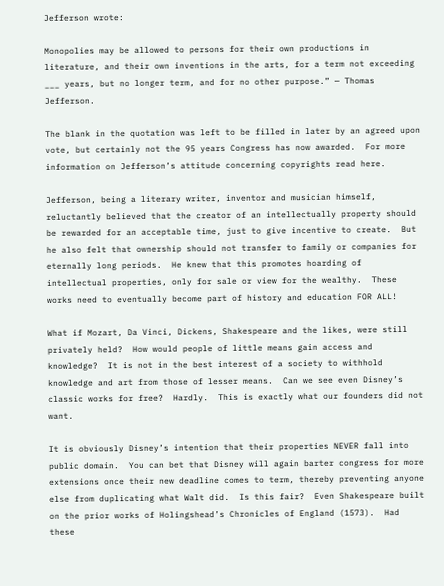Jefferson wrote:

Monopolies may be allowed to persons for their own productions in literature, and their own inventions in the arts, for a term not exceeding ___ years, but no longer term, and for no other purpose.” — Thomas Jefferson.

The blank in the quotation was left to be filled in later by an agreed upon vote, but certainly not the 95 years Congress has now awarded.  For more information on Jefferson’s attitude concerning copyrights read here.

Jefferson, being a literary writer, inventor and musician himself, reluctantly believed that the creator of an intellectually property should be rewarded for an acceptable time, just to give incentive to create.  But he also felt that ownership should not transfer to family or companies for eternally long periods.  He knew that this promotes hoarding of intellectual properties, only for sale or view for the wealthy.  These works need to eventually become part of history and education FOR ALL!

What if Mozart, Da Vinci, Dickens, Shakespeare and the likes, were still privately held?  How would people of little means gain access and knowledge?  It is not in the best interest of a society to withhold knowledge and art from those of lesser means.  Can we see even Disney’s classic works for free?  Hardly.  This is exactly what our founders did not want.

It is obviously Disney’s intention that their properties NEVER fall into public domain.  You can bet that Disney will again barter congress for more extensions once their new deadline comes to term, thereby preventing anyone else from duplicating what Walt did.  Is this fair?  Even Shakespeare built on the prior works of Holingshead’s Chronicles of England (1573).  Had these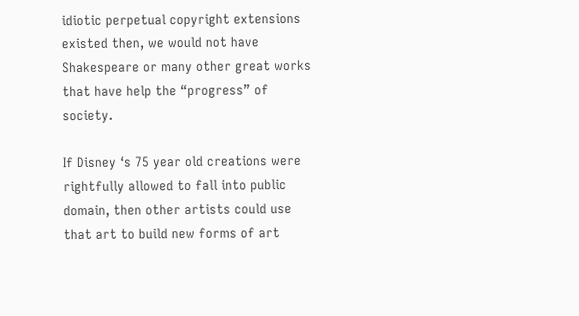idiotic perpetual copyright extensions existed then, we would not have Shakespeare or many other great works that have help the “progress” of society.

If Disney ‘s 75 year old creations were rightfully allowed to fall into public domain, then other artists could use that art to build new forms of art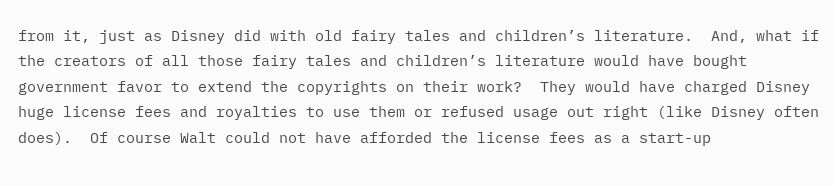from it, just as Disney did with old fairy tales and children’s literature.  And, what if the creators of all those fairy tales and children’s literature would have bought government favor to extend the copyrights on their work?  They would have charged Disney huge license fees and royalties to use them or refused usage out right (like Disney often does).  Of course Walt could not have afforded the license fees as a start-up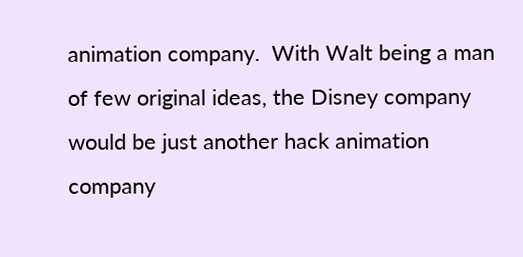animation company.  With Walt being a man of few original ideas, the Disney company would be just another hack animation company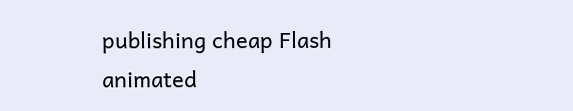publishing cheap Flash animated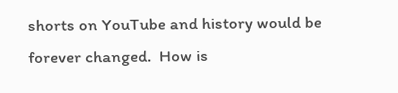shorts on YouTube and history would be forever changed.  How is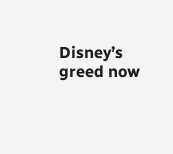Disney’s greed now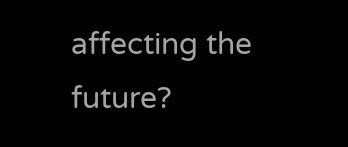affecting the future?